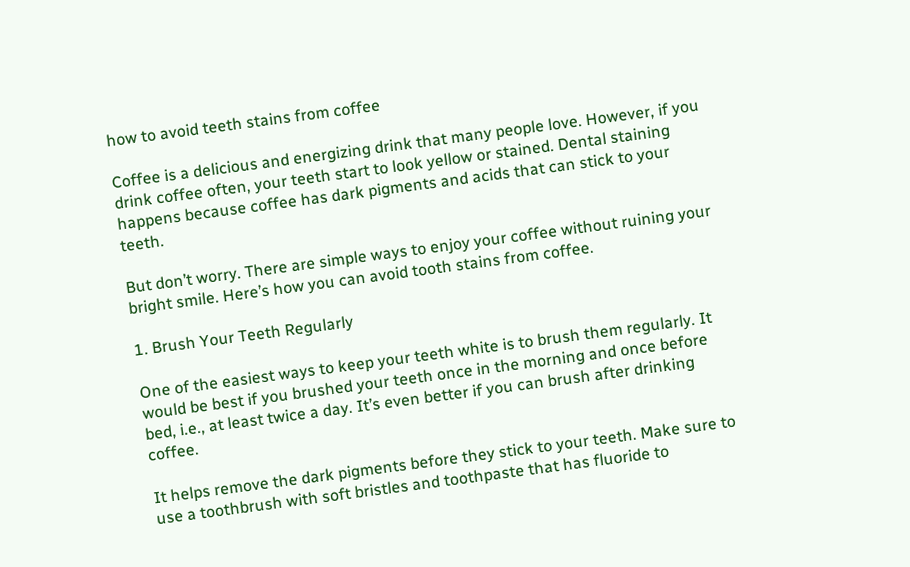how to avoid teeth stains from coffee

Coffee is a delicious and energizing drink that many people love. However, if you drink coffee often, your teeth start to look yellow or stained. Dental staining happens because coffee has dark pigments and acids that can stick to your teeth.

But don’t worry. There are simple ways to enjoy your coffee without ruining your bright smile. Here’s how you can avoid tooth stains from coffee.

1. Brush Your Teeth Regularly

One of the easiest ways to keep your teeth white is to brush them regularly. It would be best if you brushed your teeth once in the morning and once before bed, i.e., at least twice a day. It’s even better if you can brush after drinking coffee.

It helps remove the dark pigments before they stick to your teeth. Make sure to use a toothbrush with soft bristles and toothpaste that has fluoride to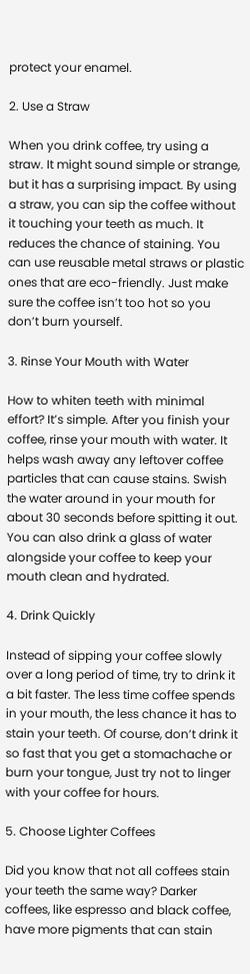protect your enamel.

2. Use a Straw

When you drink coffee, try using a straw. It might sound simple or strange, but it has a surprising impact. By using a straw, you can sip the coffee without it touching your teeth as much. It reduces the chance of staining. You can use reusable metal straws or plastic ones that are eco-friendly. Just make sure the coffee isn’t too hot so you don’t burn yourself.

3. Rinse Your Mouth with Water

How to whiten teeth with minimal effort? It’s simple. After you finish your coffee, rinse your mouth with water. It helps wash away any leftover coffee particles that can cause stains. Swish the water around in your mouth for about 30 seconds before spitting it out. You can also drink a glass of water alongside your coffee to keep your mouth clean and hydrated.

4. Drink Quickly

Instead of sipping your coffee slowly over a long period of time, try to drink it a bit faster. The less time coffee spends in your mouth, the less chance it has to stain your teeth. Of course, don’t drink it so fast that you get a stomachache or burn your tongue, Just try not to linger with your coffee for hours.

5. Choose Lighter Coffees

Did you know that not all coffees stain your teeth the same way? Darker coffees, like espresso and black coffee, have more pigments that can stain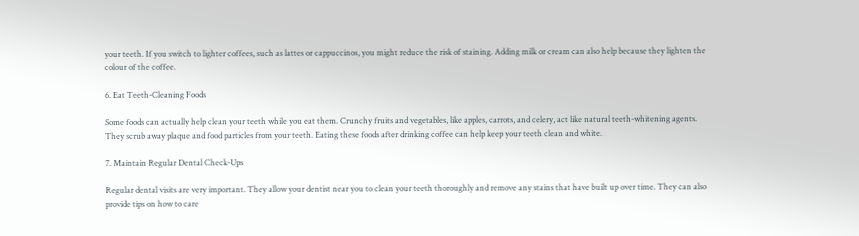your teeth. If you switch to lighter coffees, such as lattes or cappuccinos, you might reduce the risk of staining. Adding milk or cream can also help because they lighten the colour of the coffee.

6. Eat Teeth-Cleaning Foods

Some foods can actually help clean your teeth while you eat them. Crunchy fruits and vegetables, like apples, carrots, and celery, act like natural teeth-whitening agents. They scrub away plaque and food particles from your teeth. Eating these foods after drinking coffee can help keep your teeth clean and white.

7. Maintain Regular Dental Check-Ups

Regular dental visits are very important. They allow your dentist near you to clean your teeth thoroughly and remove any stains that have built up over time. They can also provide tips on how to care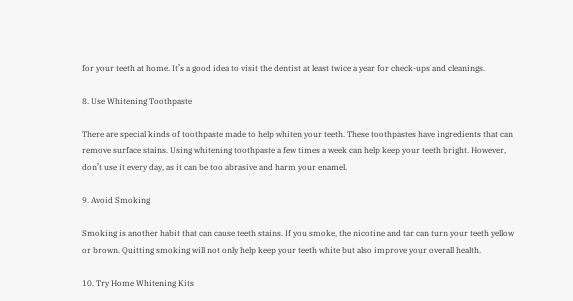for your teeth at home. It’s a good idea to visit the dentist at least twice a year for check-ups and cleanings.

8. Use Whitening Toothpaste

There are special kinds of toothpaste made to help whiten your teeth. These toothpastes have ingredients that can remove surface stains. Using whitening toothpaste a few times a week can help keep your teeth bright. However, don’t use it every day, as it can be too abrasive and harm your enamel.

9. Avoid Smoking

Smoking is another habit that can cause teeth stains. If you smoke, the nicotine and tar can turn your teeth yellow or brown. Quitting smoking will not only help keep your teeth white but also improve your overall health.

10. Try Home Whitening Kits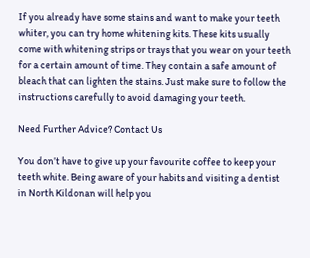If you already have some stains and want to make your teeth whiter, you can try home whitening kits. These kits usually come with whitening strips or trays that you wear on your teeth for a certain amount of time. They contain a safe amount of bleach that can lighten the stains. Just make sure to follow the instructions carefully to avoid damaging your teeth.

Need Further Advice? Contact Us

You don’t have to give up your favourite coffee to keep your teeth white. Being aware of your habits and visiting a dentist in North Kildonan will help you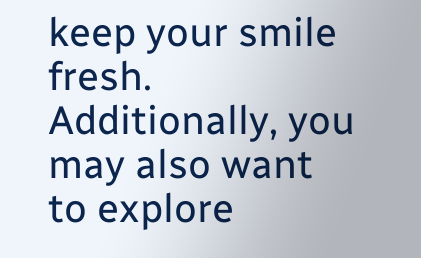keep your smile fresh. Additionally, you may also want to explore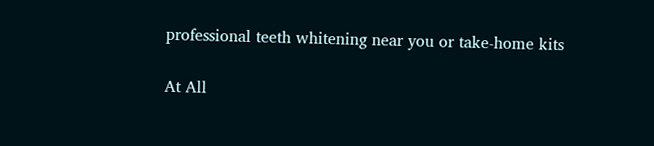professional teeth whitening near you or take-home kits

At All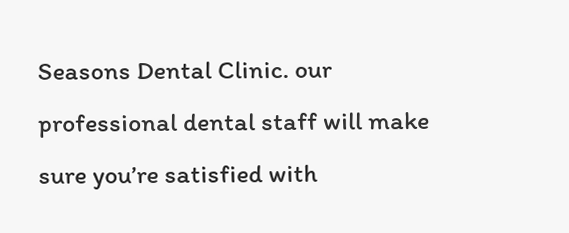Seasons Dental Clinic. our professional dental staff will make sure you’re satisfied with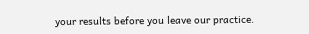your results before you leave our practice.